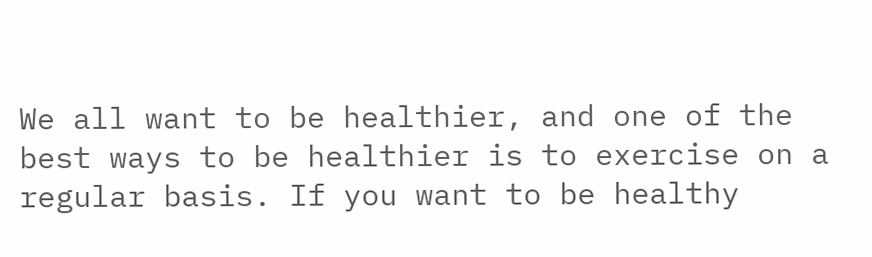We all want to be healthier, and one of the best ways to be healthier is to exercise on a regular basis. If you want to be healthy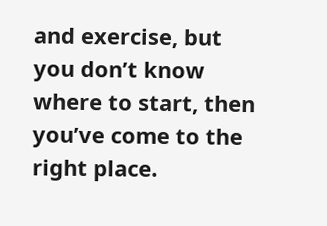and exercise, but you don’t know where to start, then you’ve come to the right place.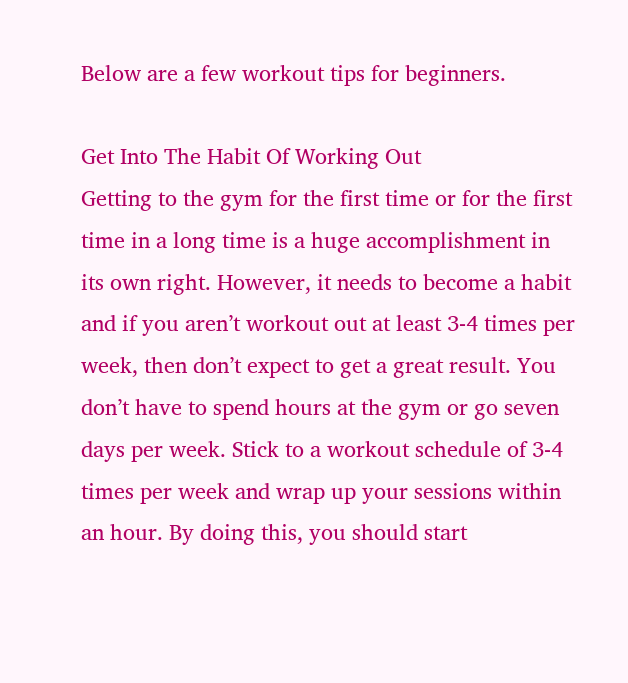Below are a few workout tips for beginners.

Get Into The Habit Of Working Out
Getting to the gym for the first time or for the first time in a long time is a huge accomplishment in its own right. However, it needs to become a habit and if you aren’t workout out at least 3-4 times per week, then don’t expect to get a great result. You don’t have to spend hours at the gym or go seven days per week. Stick to a workout schedule of 3-4 times per week and wrap up your sessions within an hour. By doing this, you should start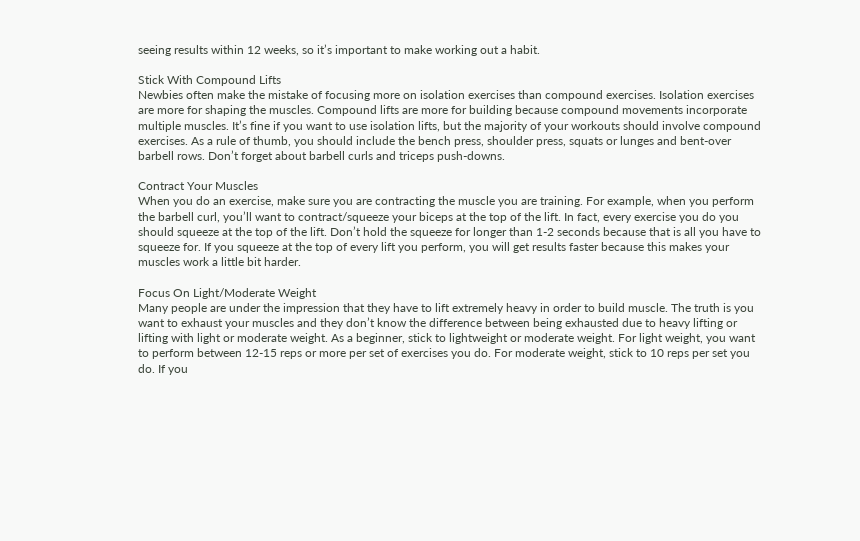seeing results within 12 weeks, so it’s important to make working out a habit.

Stick With Compound Lifts
Newbies often make the mistake of focusing more on isolation exercises than compound exercises. Isolation exercises are more for shaping the muscles. Compound lifts are more for building because compound movements incorporate multiple muscles. It’s fine if you want to use isolation lifts, but the majority of your workouts should involve compound exercises. As a rule of thumb, you should include the bench press, shoulder press, squats or lunges and bent-over barbell rows. Don’t forget about barbell curls and triceps push-downs.

Contract Your Muscles
When you do an exercise, make sure you are contracting the muscle you are training. For example, when you perform the barbell curl, you’ll want to contract/squeeze your biceps at the top of the lift. In fact, every exercise you do you should squeeze at the top of the lift. Don’t hold the squeeze for longer than 1-2 seconds because that is all you have to squeeze for. If you squeeze at the top of every lift you perform, you will get results faster because this makes your muscles work a little bit harder.

Focus On Light/Moderate Weight
Many people are under the impression that they have to lift extremely heavy in order to build muscle. The truth is you want to exhaust your muscles and they don’t know the difference between being exhausted due to heavy lifting or lifting with light or moderate weight. As a beginner, stick to lightweight or moderate weight. For light weight, you want to perform between 12-15 reps or more per set of exercises you do. For moderate weight, stick to 10 reps per set you do. If you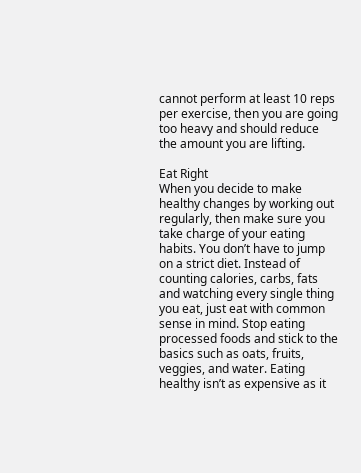cannot perform at least 10 reps per exercise, then you are going too heavy and should reduce the amount you are lifting.

Eat Right
When you decide to make healthy changes by working out regularly, then make sure you take charge of your eating habits. You don’t have to jump on a strict diet. Instead of counting calories, carbs, fats and watching every single thing you eat, just eat with common sense in mind. Stop eating processed foods and stick to the basics such as oats, fruits, veggies, and water. Eating healthy isn’t as expensive as it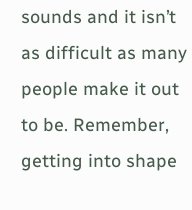sounds and it isn’t as difficult as many people make it out to be. Remember, getting into shape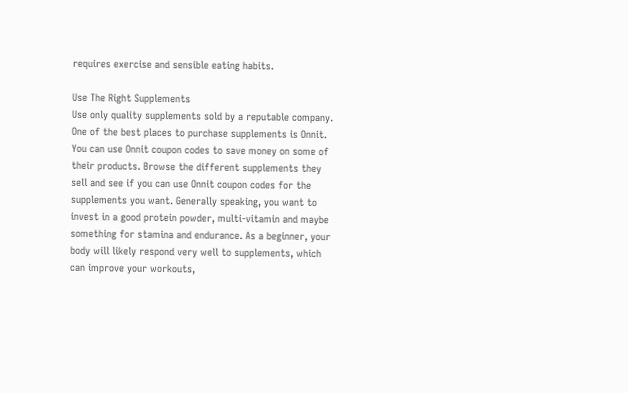requires exercise and sensible eating habits.

Use The Right Supplements
Use only quality supplements sold by a reputable company. One of the best places to purchase supplements is Onnit. You can use Onnit coupon codes to save money on some of their products. Browse the different supplements they sell and see if you can use Onnit coupon codes for the supplements you want. Generally speaking, you want to invest in a good protein powder, multi-vitamin and maybe something for stamina and endurance. As a beginner, your body will likely respond very well to supplements, which can improve your workouts,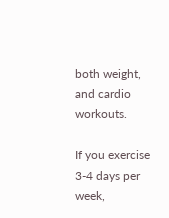both weight, and cardio workouts.

If you exercise 3-4 days per week,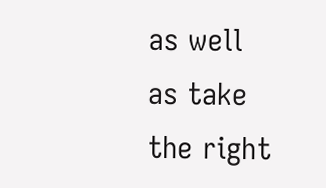as well as take the right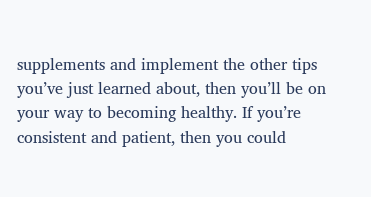supplements and implement the other tips you’ve just learned about, then you’ll be on your way to becoming healthy. If you’re consistent and patient, then you could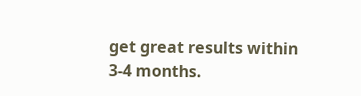get great results within 3-4 months.